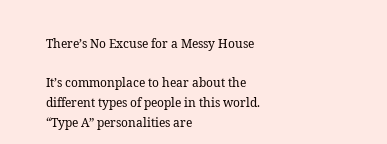There’s No Excuse for a Messy House

It’s commonplace to hear about the different types of people in this world. “Type A” personalities are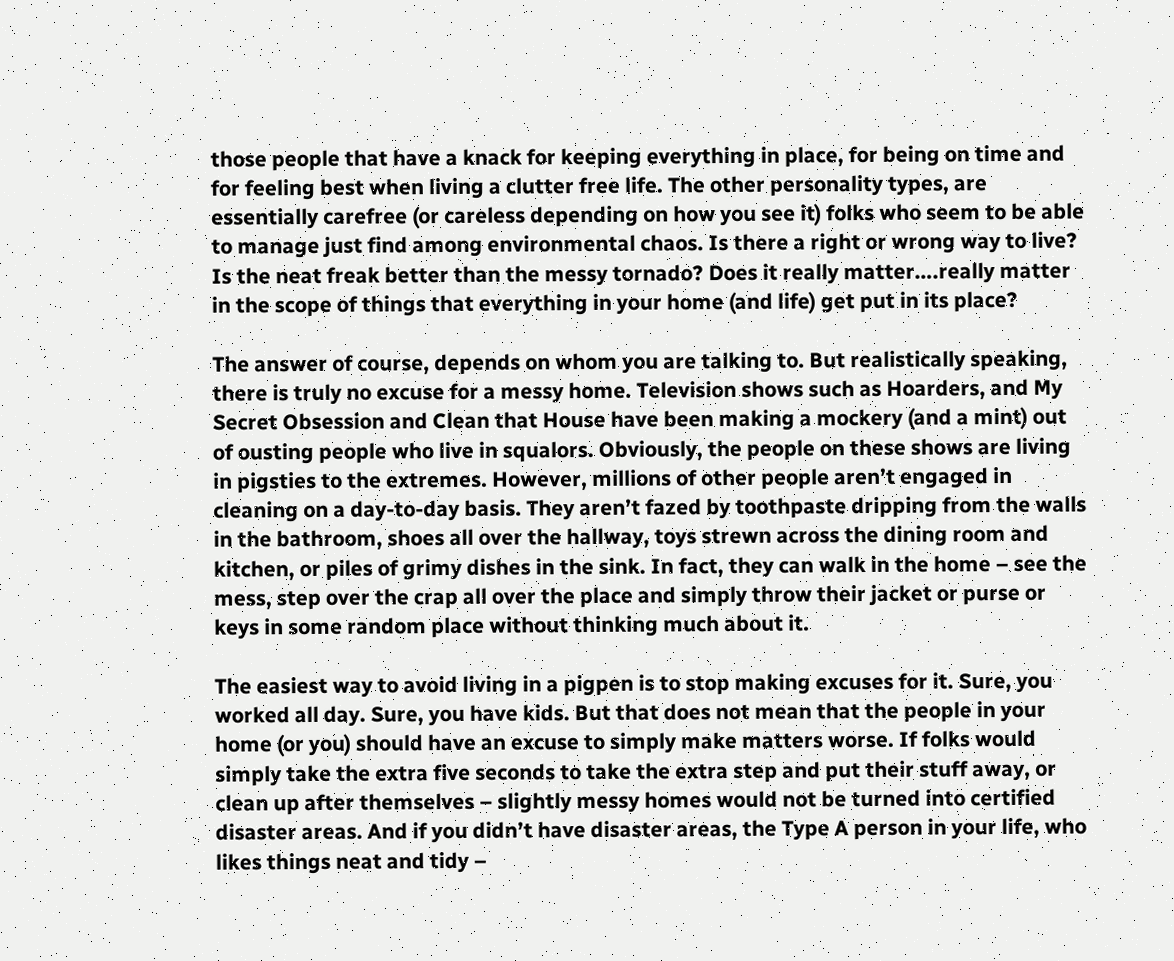those people that have a knack for keeping everything in place, for being on time and for feeling best when living a clutter free life. The other personality types, are essentially carefree (or careless depending on how you see it) folks who seem to be able to manage just find among environmental chaos. Is there a right or wrong way to live? Is the neat freak better than the messy tornado? Does it really matter….really matter in the scope of things that everything in your home (and life) get put in its place?

The answer of course, depends on whom you are talking to. But realistically speaking, there is truly no excuse for a messy home. Television shows such as Hoarders, and My Secret Obsession and Clean that House have been making a mockery (and a mint) out of ousting people who live in squalors. Obviously, the people on these shows are living in pigsties to the extremes. However, millions of other people aren’t engaged in cleaning on a day-to-day basis. They aren’t fazed by toothpaste dripping from the walls in the bathroom, shoes all over the hallway, toys strewn across the dining room and kitchen, or piles of grimy dishes in the sink. In fact, they can walk in the home – see the mess, step over the crap all over the place and simply throw their jacket or purse or keys in some random place without thinking much about it.

The easiest way to avoid living in a pigpen is to stop making excuses for it. Sure, you worked all day. Sure, you have kids. But that does not mean that the people in your home (or you) should have an excuse to simply make matters worse. If folks would simply take the extra five seconds to take the extra step and put their stuff away, or clean up after themselves – slightly messy homes would not be turned into certified disaster areas. And if you didn’t have disaster areas, the Type A person in your life, who likes things neat and tidy –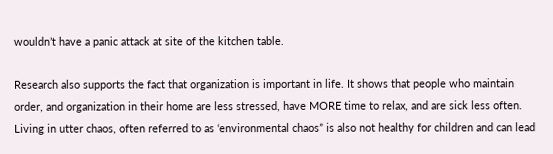wouldn’t have a panic attack at site of the kitchen table.

Research also supports the fact that organization is important in life. It shows that people who maintain order, and organization in their home are less stressed, have MORE time to relax, and are sick less often. Living in utter chaos, often referred to as ‘environmental chaos” is also not healthy for children and can lead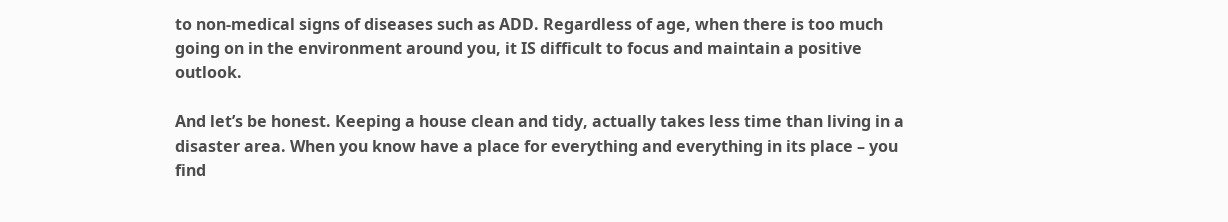to non-medical signs of diseases such as ADD. Regardless of age, when there is too much going on in the environment around you, it IS difficult to focus and maintain a positive outlook.

And let’s be honest. Keeping a house clean and tidy, actually takes less time than living in a disaster area. When you know have a place for everything and everything in its place – you find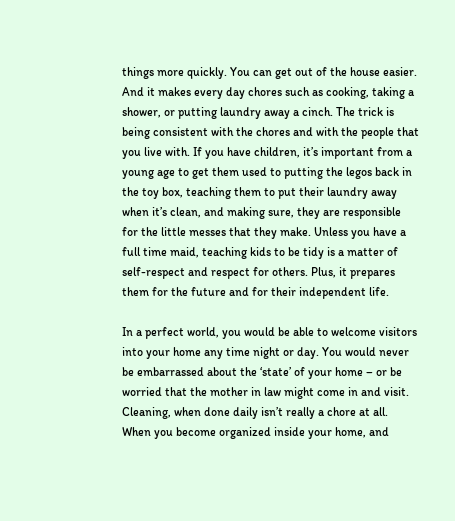things more quickly. You can get out of the house easier. And it makes every day chores such as cooking, taking a shower, or putting laundry away a cinch. The trick is being consistent with the chores and with the people that you live with. If you have children, it’s important from a young age to get them used to putting the legos back in the toy box, teaching them to put their laundry away when it’s clean, and making sure, they are responsible for the little messes that they make. Unless you have a full time maid, teaching kids to be tidy is a matter of self-respect and respect for others. Plus, it prepares them for the future and for their independent life.

In a perfect world, you would be able to welcome visitors into your home any time night or day. You would never be embarrassed about the ‘state’ of your home – or be worried that the mother in law might come in and visit. Cleaning, when done daily isn’t really a chore at all. When you become organized inside your home, and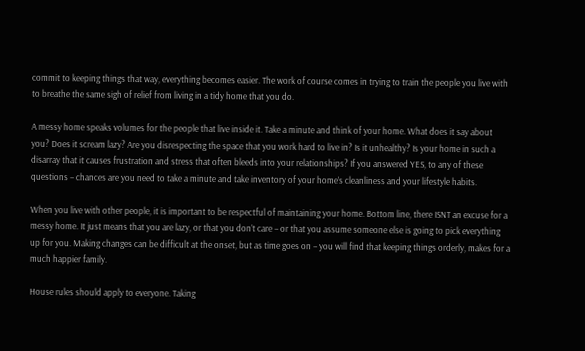commit to keeping things that way, everything becomes easier. The work of course comes in trying to train the people you live with to breathe the same sigh of relief from living in a tidy home that you do.

A messy home speaks volumes for the people that live inside it. Take a minute and think of your home. What does it say about you? Does it scream lazy? Are you disrespecting the space that you work hard to live in? Is it unhealthy? Is your home in such a disarray that it causes frustration and stress that often bleeds into your relationships? If you answered YES, to any of these questions – chances are you need to take a minute and take inventory of your home’s cleanliness and your lifestyle habits.

When you live with other people, it is important to be respectful of maintaining your home. Bottom line, there ISNT an excuse for a messy home. It just means that you are lazy, or that you don’t care – or that you assume someone else is going to pick everything up for you. Making changes can be difficult at the onset, but as time goes on – you will find that keeping things orderly, makes for a much happier family.

House rules should apply to everyone. Taking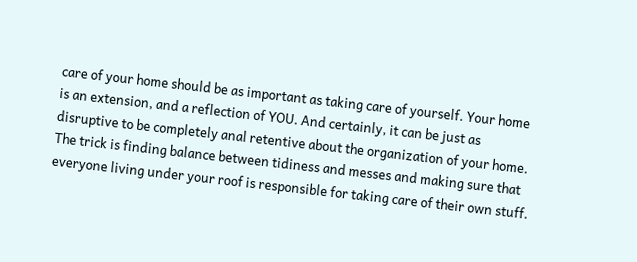care of your home should be as important as taking care of yourself. Your home is an extension, and a reflection of YOU. And certainly, it can be just as disruptive to be completely anal retentive about the organization of your home. The trick is finding balance between tidiness and messes and making sure that everyone living under your roof is responsible for taking care of their own stuff.